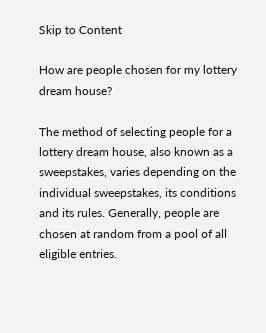Skip to Content

How are people chosen for my lottery dream house?

The method of selecting people for a lottery dream house, also known as a sweepstakes, varies depending on the individual sweepstakes, its conditions and its rules. Generally, people are chosen at random from a pool of all eligible entries.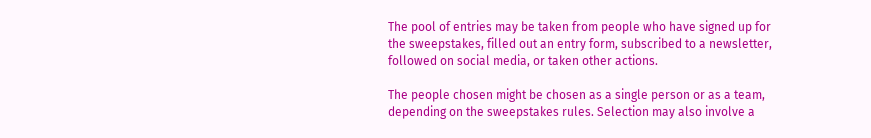The pool of entries may be taken from people who have signed up for the sweepstakes, filled out an entry form, subscribed to a newsletter, followed on social media, or taken other actions.

The people chosen might be chosen as a single person or as a team, depending on the sweepstakes rules. Selection may also involve a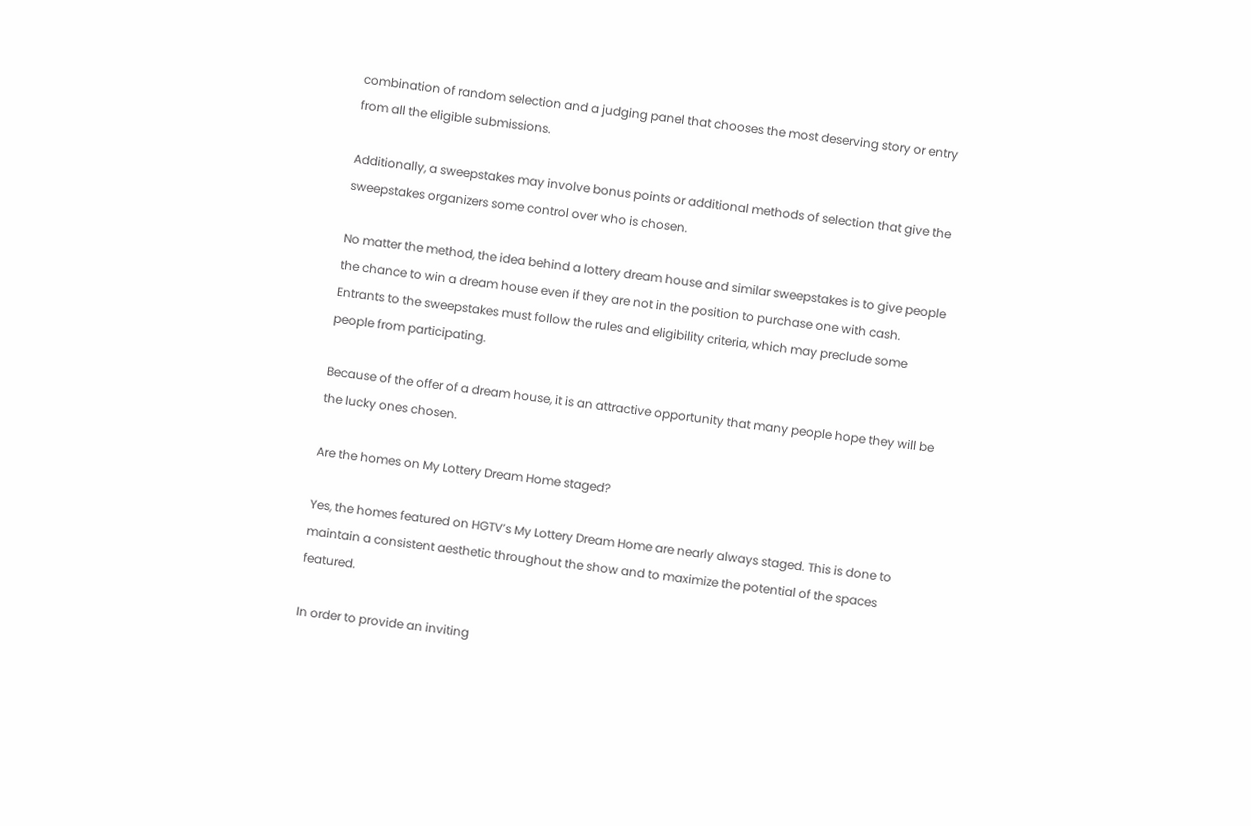combination of random selection and a judging panel that chooses the most deserving story or entry from all the eligible submissions.

Additionally, a sweepstakes may involve bonus points or additional methods of selection that give the sweepstakes organizers some control over who is chosen.

No matter the method, the idea behind a lottery dream house and similar sweepstakes is to give people the chance to win a dream house even if they are not in the position to purchase one with cash. Entrants to the sweepstakes must follow the rules and eligibility criteria, which may preclude some people from participating.

Because of the offer of a dream house, it is an attractive opportunity that many people hope they will be the lucky ones chosen.

Are the homes on My Lottery Dream Home staged?

Yes, the homes featured on HGTV’s My Lottery Dream Home are nearly always staged. This is done to maintain a consistent aesthetic throughout the show and to maximize the potential of the spaces featured.

In order to provide an inviting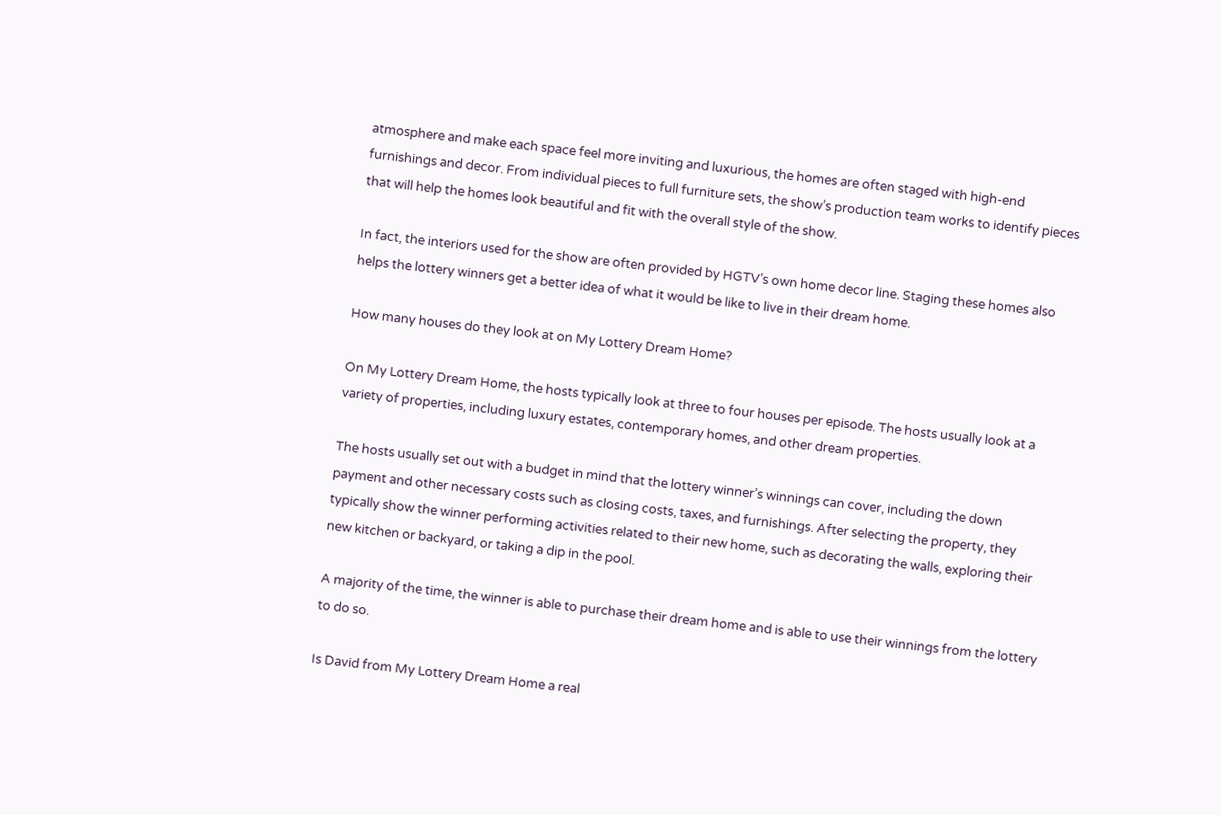atmosphere and make each space feel more inviting and luxurious, the homes are often staged with high-end furnishings and decor. From individual pieces to full furniture sets, the show’s production team works to identify pieces that will help the homes look beautiful and fit with the overall style of the show.

In fact, the interiors used for the show are often provided by HGTV’s own home decor line. Staging these homes also helps the lottery winners get a better idea of what it would be like to live in their dream home.

How many houses do they look at on My Lottery Dream Home?

On My Lottery Dream Home, the hosts typically look at three to four houses per episode. The hosts usually look at a variety of properties, including luxury estates, contemporary homes, and other dream properties.

The hosts usually set out with a budget in mind that the lottery winner’s winnings can cover, including the down payment and other necessary costs such as closing costs, taxes, and furnishings. After selecting the property, they typically show the winner performing activities related to their new home, such as decorating the walls, exploring their new kitchen or backyard, or taking a dip in the pool.

A majority of the time, the winner is able to purchase their dream home and is able to use their winnings from the lottery to do so.

Is David from My Lottery Dream Home a real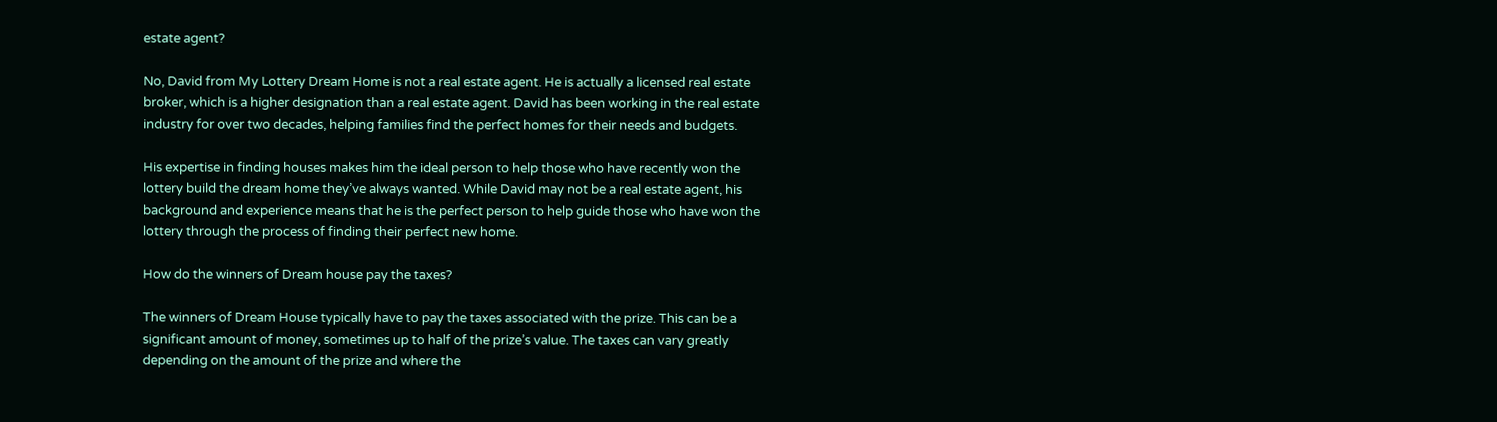estate agent?

No, David from My Lottery Dream Home is not a real estate agent. He is actually a licensed real estate broker, which is a higher designation than a real estate agent. David has been working in the real estate industry for over two decades, helping families find the perfect homes for their needs and budgets.

His expertise in finding houses makes him the ideal person to help those who have recently won the lottery build the dream home they’ve always wanted. While David may not be a real estate agent, his background and experience means that he is the perfect person to help guide those who have won the lottery through the process of finding their perfect new home.

How do the winners of Dream house pay the taxes?

The winners of Dream House typically have to pay the taxes associated with the prize. This can be a significant amount of money, sometimes up to half of the prize’s value. The taxes can vary greatly depending on the amount of the prize and where the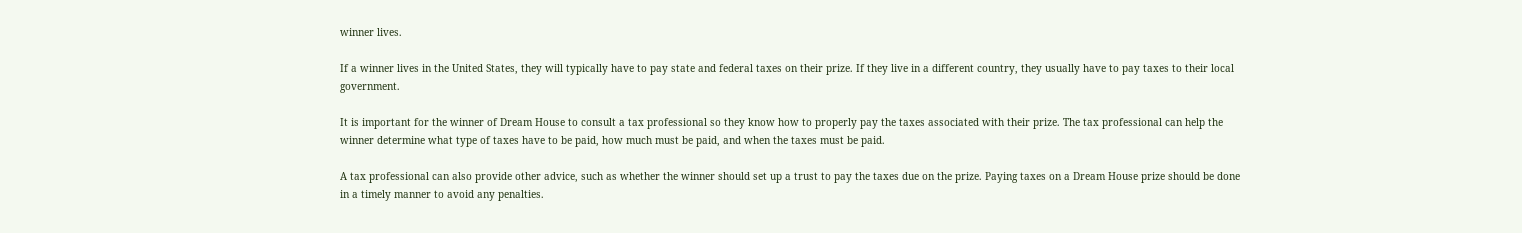winner lives.

If a winner lives in the United States, they will typically have to pay state and federal taxes on their prize. If they live in a different country, they usually have to pay taxes to their local government.

It is important for the winner of Dream House to consult a tax professional so they know how to properly pay the taxes associated with their prize. The tax professional can help the winner determine what type of taxes have to be paid, how much must be paid, and when the taxes must be paid.

A tax professional can also provide other advice, such as whether the winner should set up a trust to pay the taxes due on the prize. Paying taxes on a Dream House prize should be done in a timely manner to avoid any penalties.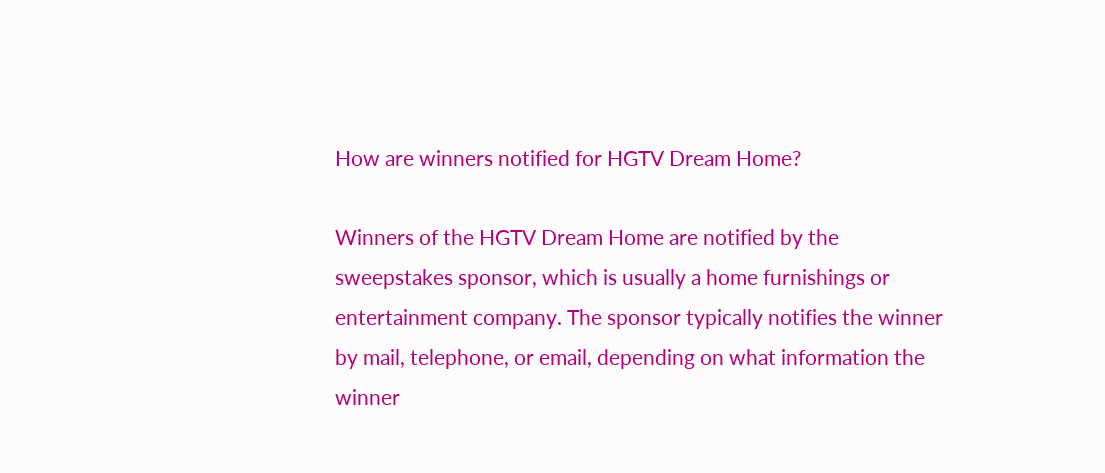How are winners notified for HGTV Dream Home?

Winners of the HGTV Dream Home are notified by the sweepstakes sponsor, which is usually a home furnishings or entertainment company. The sponsor typically notifies the winner by mail, telephone, or email, depending on what information the winner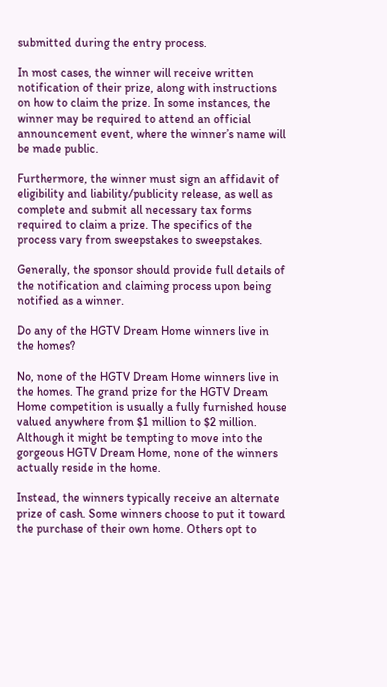submitted during the entry process.

In most cases, the winner will receive written notification of their prize, along with instructions on how to claim the prize. In some instances, the winner may be required to attend an official announcement event, where the winner’s name will be made public.

Furthermore, the winner must sign an affidavit of eligibility and liability/publicity release, as well as complete and submit all necessary tax forms required to claim a prize. The specifics of the process vary from sweepstakes to sweepstakes.

Generally, the sponsor should provide full details of the notification and claiming process upon being notified as a winner.

Do any of the HGTV Dream Home winners live in the homes?

No, none of the HGTV Dream Home winners live in the homes. The grand prize for the HGTV Dream Home competition is usually a fully furnished house valued anywhere from $1 million to $2 million. Although it might be tempting to move into the gorgeous HGTV Dream Home, none of the winners actually reside in the home.

Instead, the winners typically receive an alternate prize of cash. Some winners choose to put it toward the purchase of their own home. Others opt to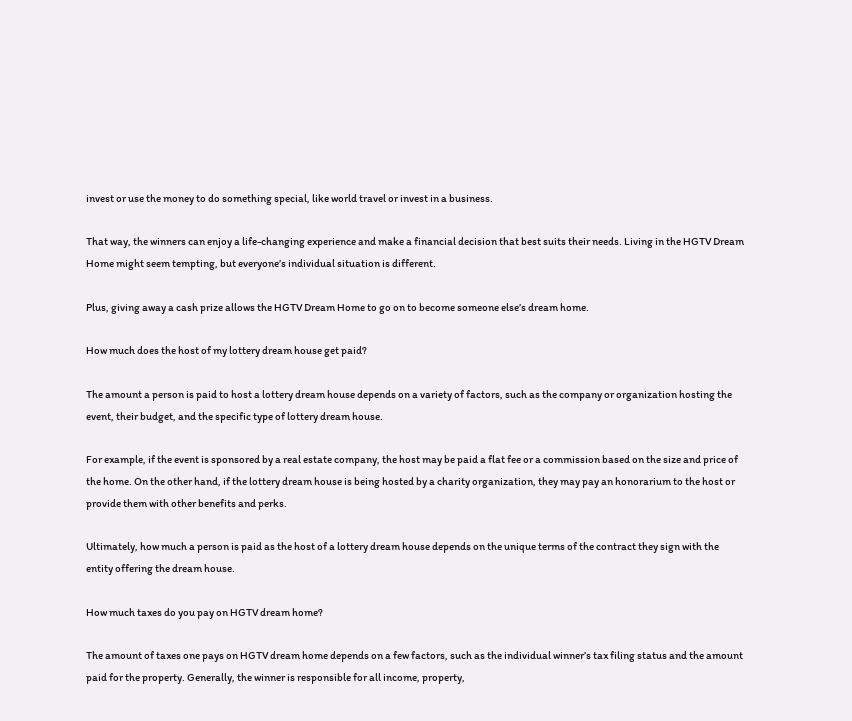invest or use the money to do something special, like world travel or invest in a business.

That way, the winners can enjoy a life-changing experience and make a financial decision that best suits their needs. Living in the HGTV Dream Home might seem tempting, but everyone’s individual situation is different.

Plus, giving away a cash prize allows the HGTV Dream Home to go on to become someone else’s dream home.

How much does the host of my lottery dream house get paid?

The amount a person is paid to host a lottery dream house depends on a variety of factors, such as the company or organization hosting the event, their budget, and the specific type of lottery dream house.

For example, if the event is sponsored by a real estate company, the host may be paid a flat fee or a commission based on the size and price of the home. On the other hand, if the lottery dream house is being hosted by a charity organization, they may pay an honorarium to the host or provide them with other benefits and perks.

Ultimately, how much a person is paid as the host of a lottery dream house depends on the unique terms of the contract they sign with the entity offering the dream house.

How much taxes do you pay on HGTV dream home?

The amount of taxes one pays on HGTV dream home depends on a few factors, such as the individual winner’s tax filing status and the amount paid for the property. Generally, the winner is responsible for all income, property,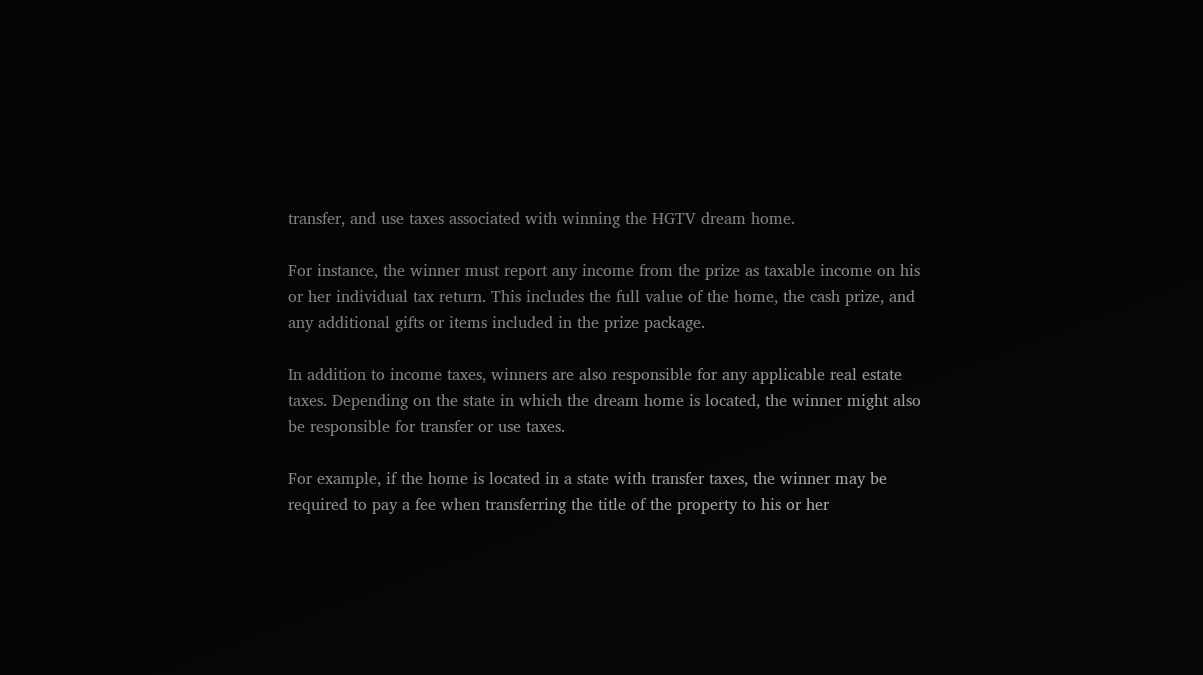transfer, and use taxes associated with winning the HGTV dream home.

For instance, the winner must report any income from the prize as taxable income on his or her individual tax return. This includes the full value of the home, the cash prize, and any additional gifts or items included in the prize package.

In addition to income taxes, winners are also responsible for any applicable real estate taxes. Depending on the state in which the dream home is located, the winner might also be responsible for transfer or use taxes.

For example, if the home is located in a state with transfer taxes, the winner may be required to pay a fee when transferring the title of the property to his or her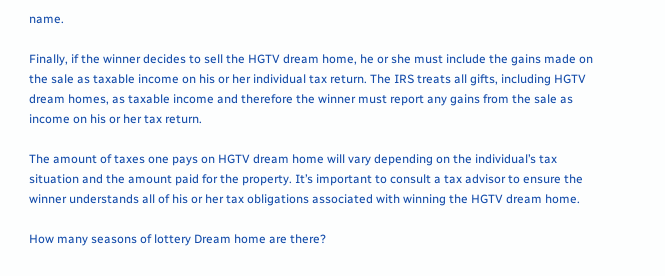name.

Finally, if the winner decides to sell the HGTV dream home, he or she must include the gains made on the sale as taxable income on his or her individual tax return. The IRS treats all gifts, including HGTV dream homes, as taxable income and therefore the winner must report any gains from the sale as income on his or her tax return.

The amount of taxes one pays on HGTV dream home will vary depending on the individual’s tax situation and the amount paid for the property. It’s important to consult a tax advisor to ensure the winner understands all of his or her tax obligations associated with winning the HGTV dream home.

How many seasons of lottery Dream home are there?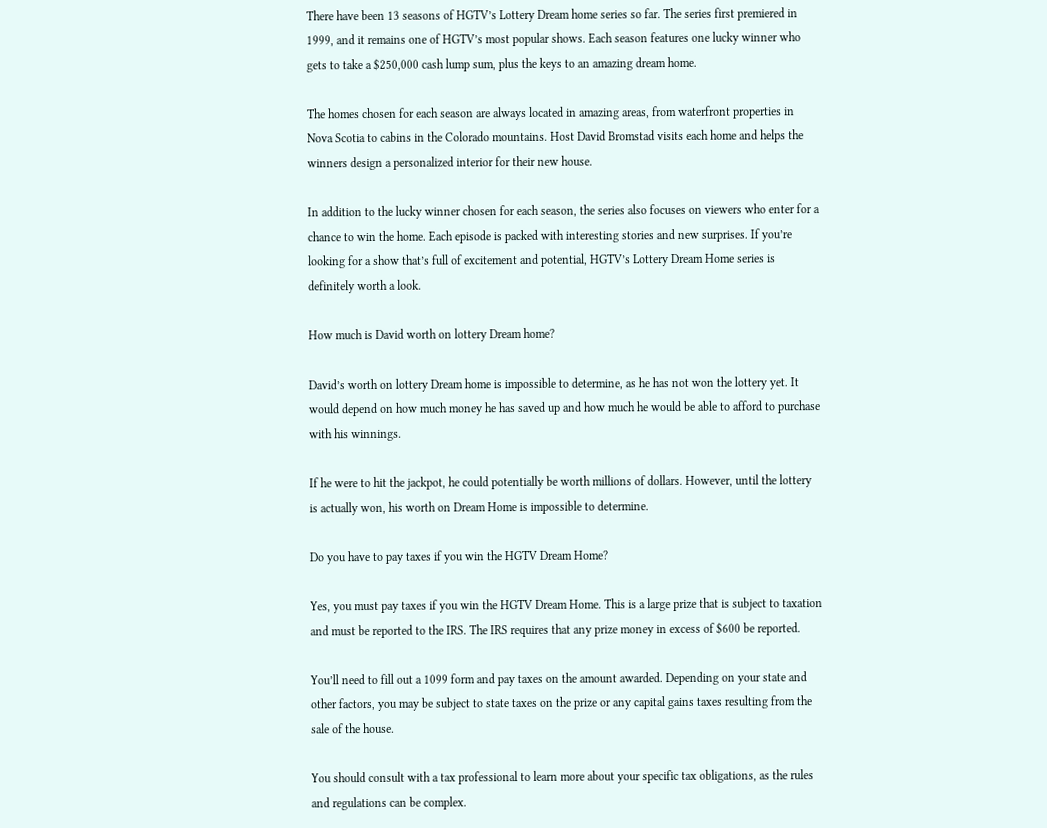There have been 13 seasons of HGTV’s Lottery Dream home series so far. The series first premiered in 1999, and it remains one of HGTV’s most popular shows. Each season features one lucky winner who gets to take a $250,000 cash lump sum, plus the keys to an amazing dream home.

The homes chosen for each season are always located in amazing areas, from waterfront properties in Nova Scotia to cabins in the Colorado mountains. Host David Bromstad visits each home and helps the winners design a personalized interior for their new house.

In addition to the lucky winner chosen for each season, the series also focuses on viewers who enter for a chance to win the home. Each episode is packed with interesting stories and new surprises. If you’re looking for a show that’s full of excitement and potential, HGTV’s Lottery Dream Home series is definitely worth a look.

How much is David worth on lottery Dream home?

David’s worth on lottery Dream home is impossible to determine, as he has not won the lottery yet. It would depend on how much money he has saved up and how much he would be able to afford to purchase with his winnings.

If he were to hit the jackpot, he could potentially be worth millions of dollars. However, until the lottery is actually won, his worth on Dream Home is impossible to determine.

Do you have to pay taxes if you win the HGTV Dream Home?

Yes, you must pay taxes if you win the HGTV Dream Home. This is a large prize that is subject to taxation and must be reported to the IRS. The IRS requires that any prize money in excess of $600 be reported.

You’ll need to fill out a 1099 form and pay taxes on the amount awarded. Depending on your state and other factors, you may be subject to state taxes on the prize or any capital gains taxes resulting from the sale of the house.

You should consult with a tax professional to learn more about your specific tax obligations, as the rules and regulations can be complex.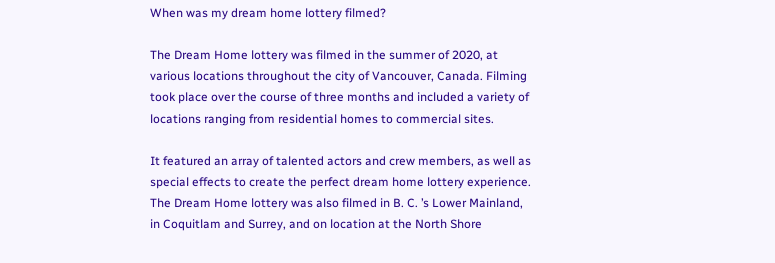When was my dream home lottery filmed?

The Dream Home lottery was filmed in the summer of 2020, at various locations throughout the city of Vancouver, Canada. Filming took place over the course of three months and included a variety of locations ranging from residential homes to commercial sites.

It featured an array of talented actors and crew members, as well as special effects to create the perfect dream home lottery experience. The Dream Home lottery was also filmed in B. C. ’s Lower Mainland, in Coquitlam and Surrey, and on location at the North Shore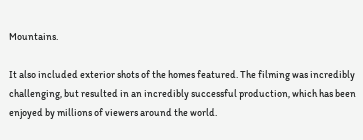Mountains.

It also included exterior shots of the homes featured. The filming was incredibly challenging, but resulted in an incredibly successful production, which has been enjoyed by millions of viewers around the world.